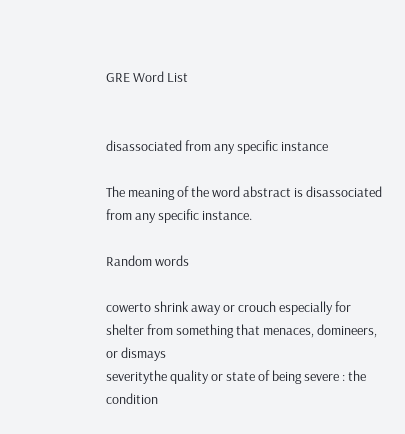GRE Word List


disassociated from any specific instance

The meaning of the word abstract is disassociated from any specific instance.

Random words

cowerto shrink away or crouch especially for shelter from something that menaces, domineers, or dismays
severitythe quality or state of being severe : the condition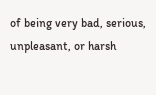of being very bad, serious, unpleasant, or harsh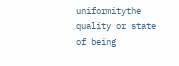uniformitythe quality or state of being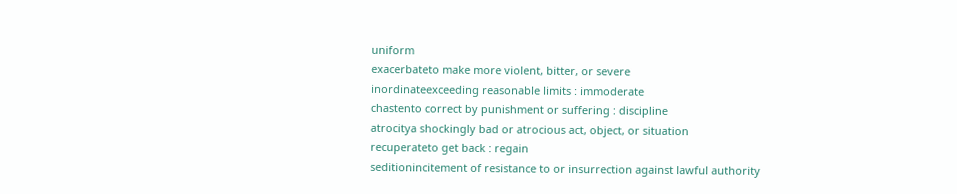uniform
exacerbateto make more violent, bitter, or severe
inordinateexceeding reasonable limits : immoderate
chastento correct by punishment or suffering : discipline
atrocitya shockingly bad or atrocious act, object, or situation
recuperateto get back : regain
seditionincitement of resistance to or insurrection against lawful authority